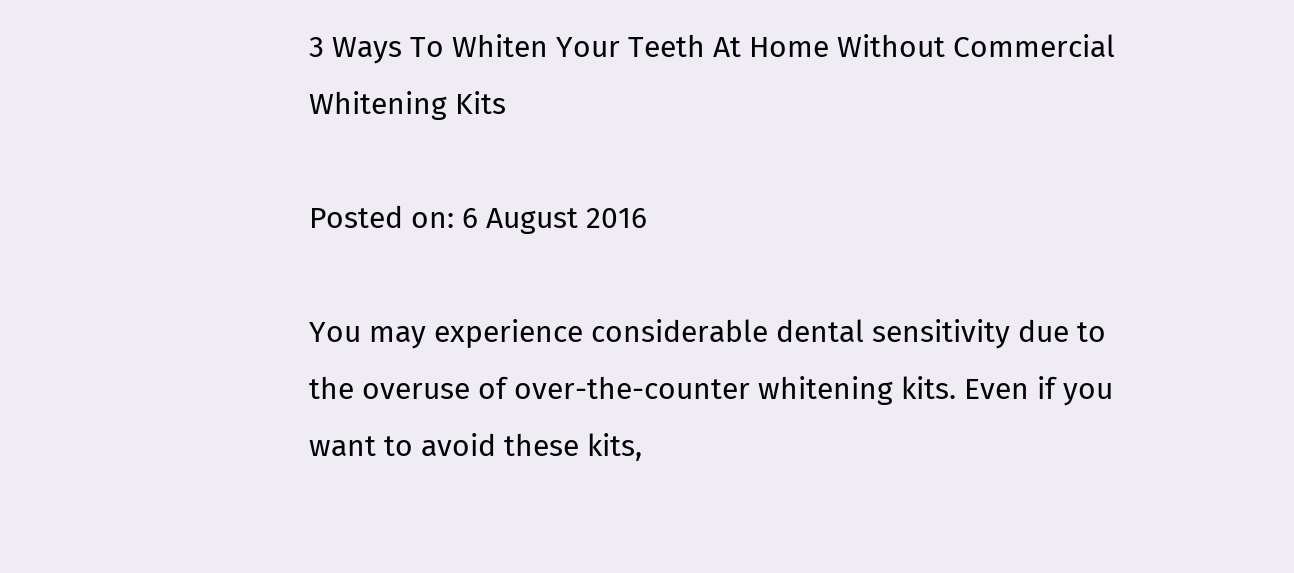3 Ways To Whiten Your Teeth At Home Without Commercial Whitening Kits

Posted on: 6 August 2016

You may experience considerable dental sensitivity due to the overuse of over-the-counter whitening kits. Even if you want to avoid these kits,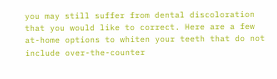you may still suffer from dental discoloration that you would like to correct. Here are a few at-home options to whiten your teeth that do not include over-the-counter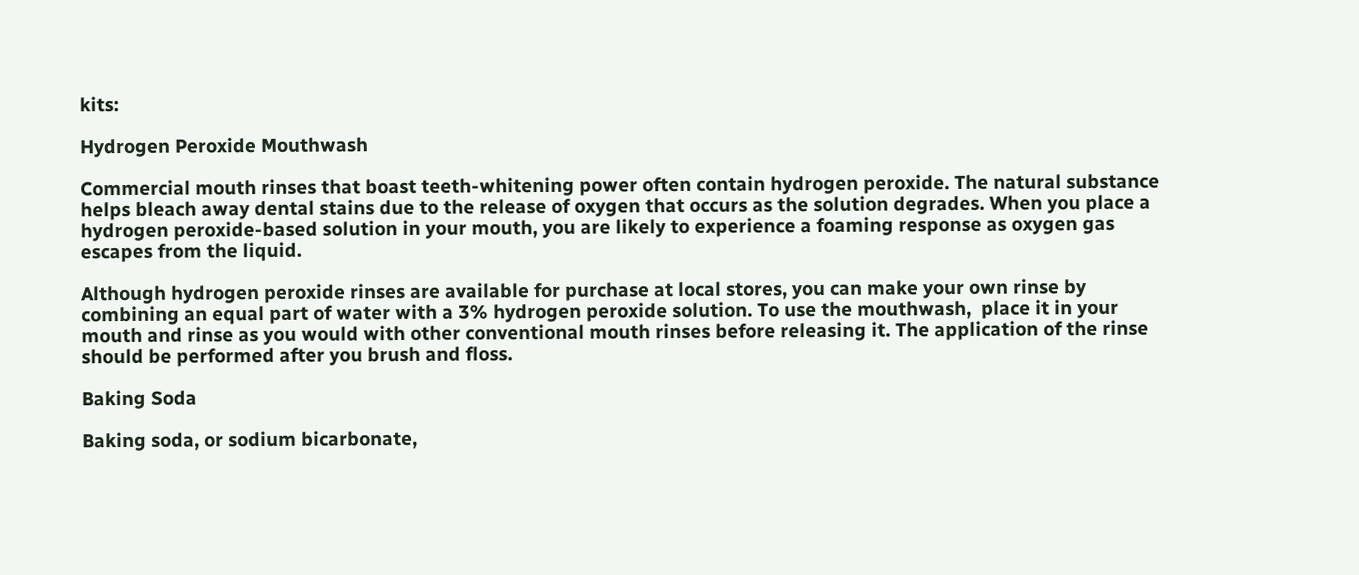kits:

Hydrogen Peroxide Mouthwash

Commercial mouth rinses that boast teeth-whitening power often contain hydrogen peroxide. The natural substance helps bleach away dental stains due to the release of oxygen that occurs as the solution degrades. When you place a hydrogen peroxide-based solution in your mouth, you are likely to experience a foaming response as oxygen gas escapes from the liquid.

Although hydrogen peroxide rinses are available for purchase at local stores, you can make your own rinse by combining an equal part of water with a 3% hydrogen peroxide solution. To use the mouthwash,  place it in your mouth and rinse as you would with other conventional mouth rinses before releasing it. The application of the rinse should be performed after you brush and floss.

Baking Soda

Baking soda, or sodium bicarbonate,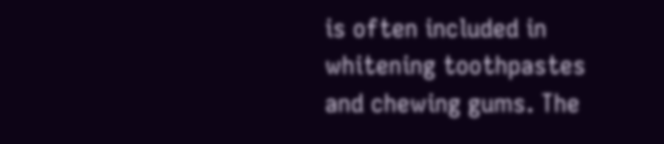is often included in whitening toothpastes and chewing gums. The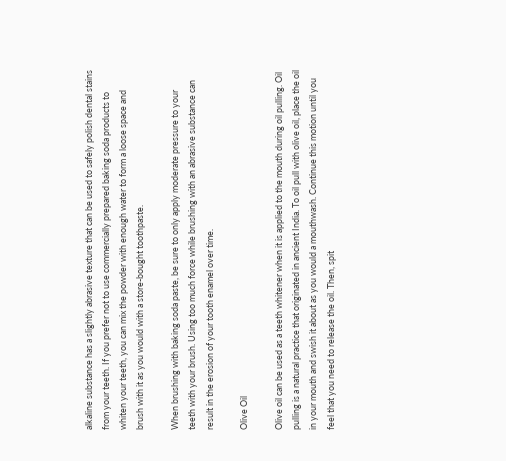alkaline substance has a slightly abrasive texture that can be used to safely polish dental stains from your teeth. If you prefer not to use commercially prepared baking soda products to whiten your teeth, you can mix the powder with enough water to form a loose space and brush with it as you would with a store-bought toothpaste.

When brushing with baking soda paste, be sure to only apply moderate pressure to your teeth with your brush. Using too much force while brushing with an abrasive substance can result in the erosion of your tooth enamel over time.

Olive Oil

Olive oil can be used as a teeth whitener when it is applied to the mouth during oil pulling. Oil pulling is a natural practice that originated in ancient India. To oil pull with olive oil, place the oil in your mouth and swish it about as you would a mouthwash. Continue this motion until you feel that you need to release the oil. Then, spit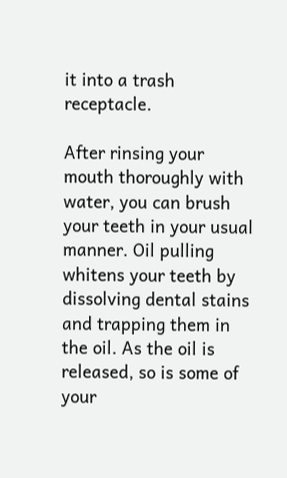it into a trash receptacle.

After rinsing your mouth thoroughly with water, you can brush your teeth in your usual manner. Oil pulling whitens your teeth by dissolving dental stains and trapping them in the oil. As the oil is released, so is some of your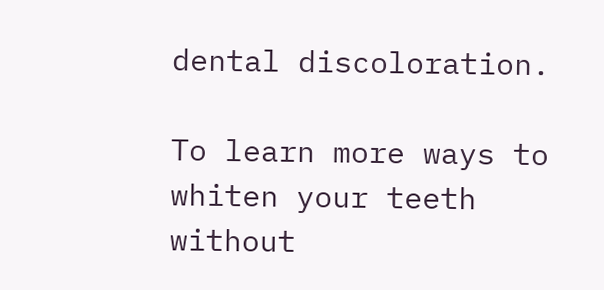dental discoloration.

To learn more ways to whiten your teeth without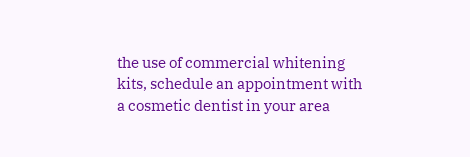the use of commercial whitening kits, schedule an appointment with a cosmetic dentist in your area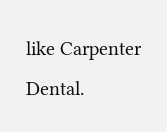like Carpenter Dental.